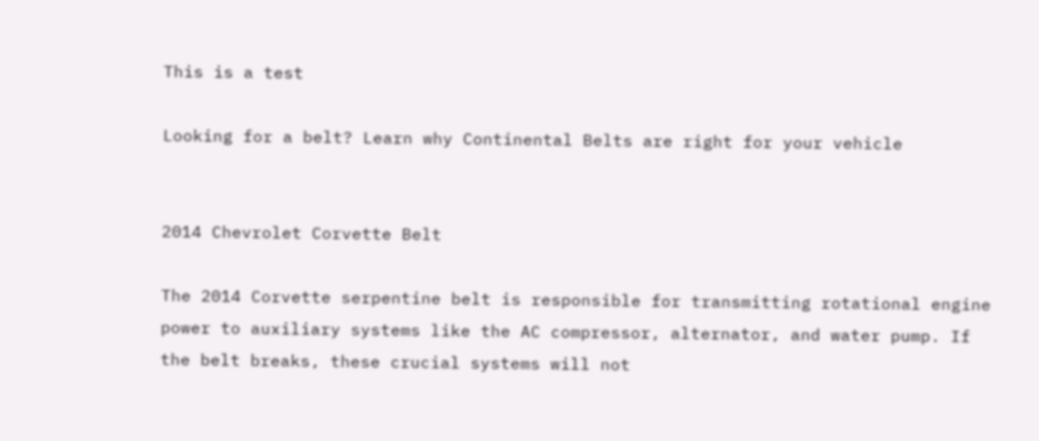This is a test

Looking for a belt? Learn why Continental Belts are right for your vehicle


2014 Chevrolet Corvette Belt

The 2014 Corvette serpentine belt is responsible for transmitting rotational engine power to auxiliary systems like the AC compressor, alternator, and water pump. If the belt breaks, these crucial systems will not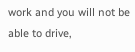work and you will not be able to drive,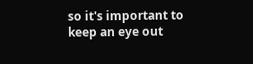so it's important to keep an eye out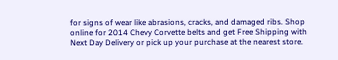for signs of wear like abrasions, cracks, and damaged ribs. Shop online for 2014 Chevy Corvette belts and get Free Shipping with Next Day Delivery or pick up your purchase at the nearest store.